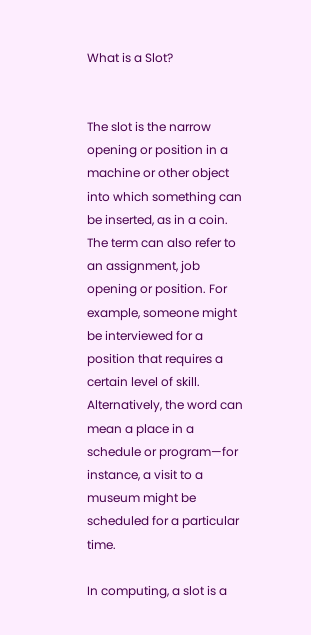What is a Slot?


The slot is the narrow opening or position in a machine or other object into which something can be inserted, as in a coin. The term can also refer to an assignment, job opening or position. For example, someone might be interviewed for a position that requires a certain level of skill. Alternatively, the word can mean a place in a schedule or program—for instance, a visit to a museum might be scheduled for a particular time.

In computing, a slot is a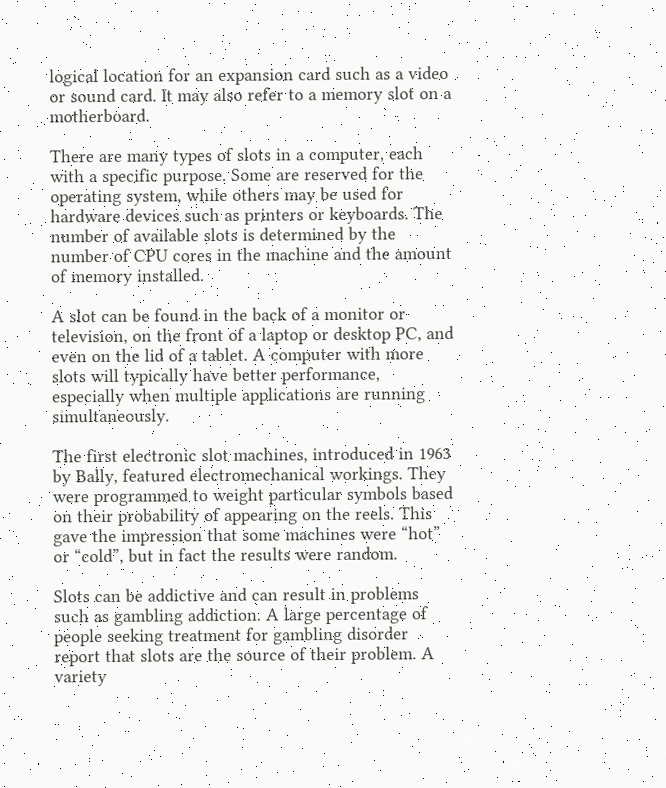logical location for an expansion card such as a video or sound card. It may also refer to a memory slot on a motherboard.

There are many types of slots in a computer, each with a specific purpose. Some are reserved for the operating system, while others may be used for hardware devices such as printers or keyboards. The number of available slots is determined by the number of CPU cores in the machine and the amount of memory installed.

A slot can be found in the back of a monitor or television, on the front of a laptop or desktop PC, and even on the lid of a tablet. A computer with more slots will typically have better performance, especially when multiple applications are running simultaneously.

The first electronic slot machines, introduced in 1963 by Bally, featured electromechanical workings. They were programmed to weight particular symbols based on their probability of appearing on the reels. This gave the impression that some machines were “hot” or “cold”, but in fact the results were random.

Slots can be addictive and can result in problems such as gambling addiction. A large percentage of people seeking treatment for gambling disorder report that slots are the source of their problem. A variety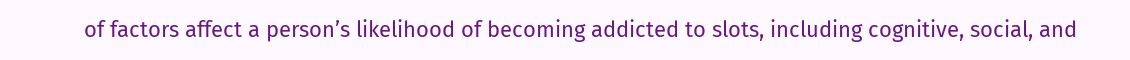of factors affect a person’s likelihood of becoming addicted to slots, including cognitive, social, and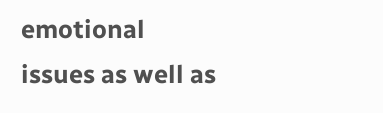emotional issues as well as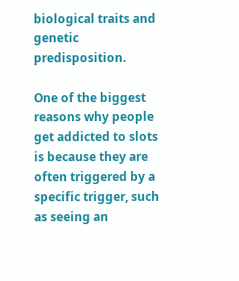biological traits and genetic predisposition.

One of the biggest reasons why people get addicted to slots is because they are often triggered by a specific trigger, such as seeing an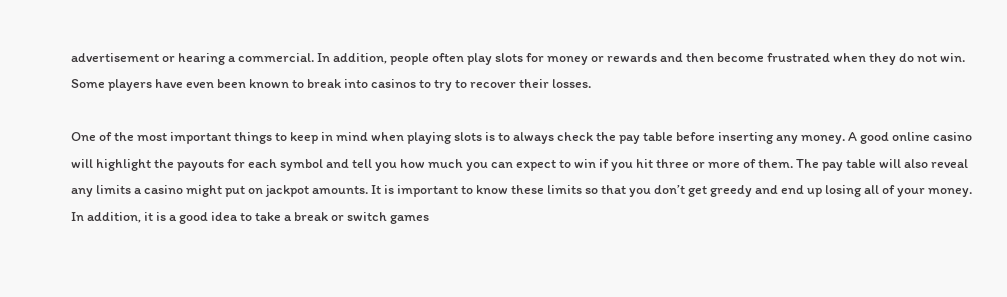advertisement or hearing a commercial. In addition, people often play slots for money or rewards and then become frustrated when they do not win. Some players have even been known to break into casinos to try to recover their losses.

One of the most important things to keep in mind when playing slots is to always check the pay table before inserting any money. A good online casino will highlight the payouts for each symbol and tell you how much you can expect to win if you hit three or more of them. The pay table will also reveal any limits a casino might put on jackpot amounts. It is important to know these limits so that you don’t get greedy and end up losing all of your money. In addition, it is a good idea to take a break or switch games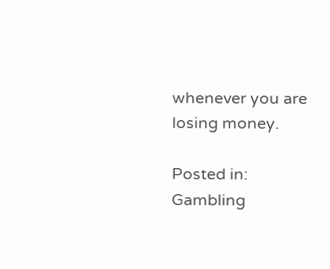whenever you are losing money.

Posted in: Gambling